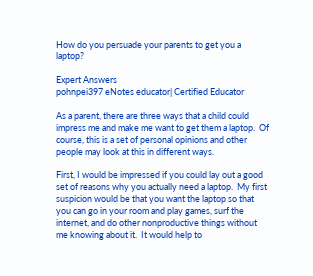How do you persuade your parents to get you a laptop?

Expert Answers
pohnpei397 eNotes educator| Certified Educator

As a parent, there are three ways that a child could impress me and make me want to get them a laptop.  Of course, this is a set of personal opinions and other people may look at this in different ways.

First, I would be impressed if you could lay out a good set of reasons why you actually need a laptop.  My first suspicion would be that you want the laptop so that you can go in your room and play games, surf the internet, and do other nonproductive things without me knowing about it.  It would help to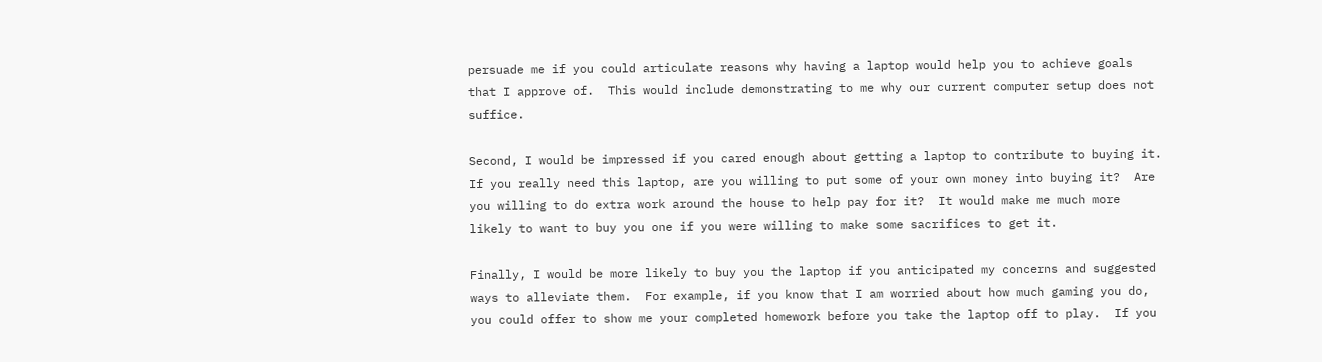persuade me if you could articulate reasons why having a laptop would help you to achieve goals that I approve of.  This would include demonstrating to me why our current computer setup does not suffice.

Second, I would be impressed if you cared enough about getting a laptop to contribute to buying it.  If you really need this laptop, are you willing to put some of your own money into buying it?  Are you willing to do extra work around the house to help pay for it?  It would make me much more likely to want to buy you one if you were willing to make some sacrifices to get it.

Finally, I would be more likely to buy you the laptop if you anticipated my concerns and suggested ways to alleviate them.  For example, if you know that I am worried about how much gaming you do, you could offer to show me your completed homework before you take the laptop off to play.  If you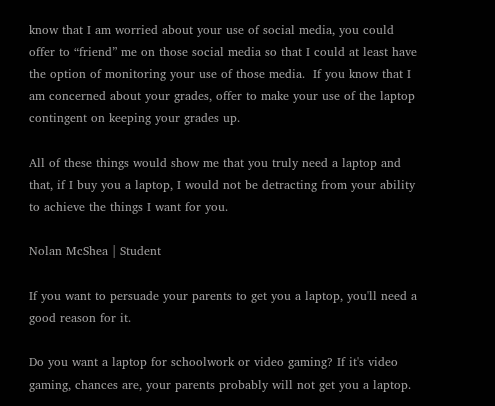know that I am worried about your use of social media, you could offer to “friend” me on those social media so that I could at least have the option of monitoring your use of those media.  If you know that I am concerned about your grades, offer to make your use of the laptop contingent on keeping your grades up.

All of these things would show me that you truly need a laptop and that, if I buy you a laptop, I would not be detracting from your ability to achieve the things I want for you.

Nolan McShea | Student

If you want to persuade your parents to get you a laptop, you'll need a good reason for it.

Do you want a laptop for schoolwork or video gaming? If it's video gaming, chances are, your parents probably will not get you a laptop.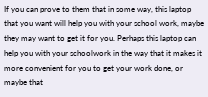If you can prove to them that in some way, this laptop that you want will help you with your school work, maybe they may want to get it for you. Perhaps this laptop can help you with your schoolwork in the way that it makes it more convenient for you to get your work done, or maybe that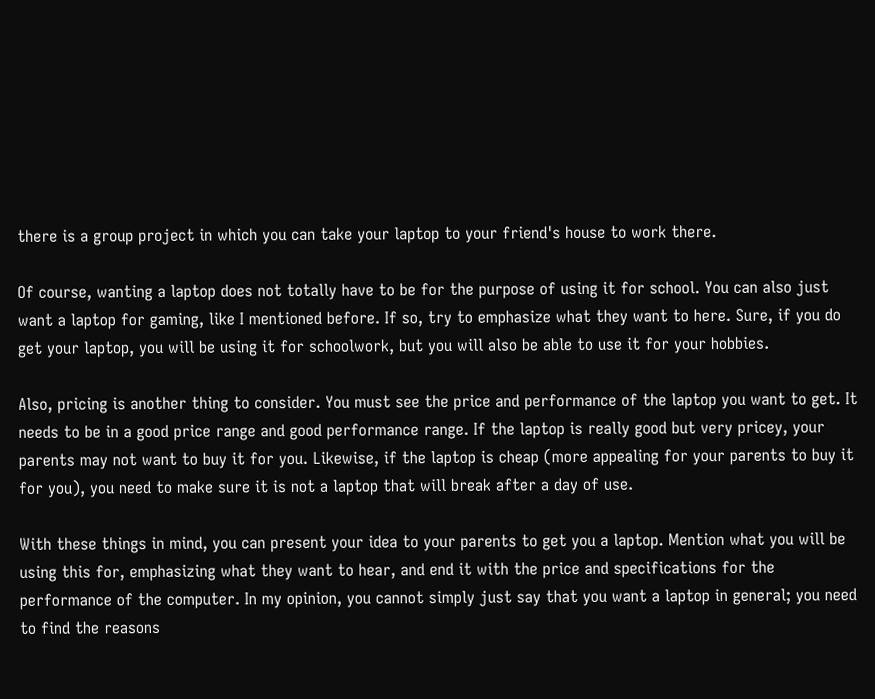there is a group project in which you can take your laptop to your friend's house to work there.

Of course, wanting a laptop does not totally have to be for the purpose of using it for school. You can also just want a laptop for gaming, like I mentioned before. If so, try to emphasize what they want to here. Sure, if you do get your laptop, you will be using it for schoolwork, but you will also be able to use it for your hobbies.

Also, pricing is another thing to consider. You must see the price and performance of the laptop you want to get. It needs to be in a good price range and good performance range. If the laptop is really good but very pricey, your parents may not want to buy it for you. Likewise, if the laptop is cheap (more appealing for your parents to buy it for you), you need to make sure it is not a laptop that will break after a day of use.

With these things in mind, you can present your idea to your parents to get you a laptop. Mention what you will be using this for, emphasizing what they want to hear, and end it with the price and specifications for the performance of the computer. In my opinion, you cannot simply just say that you want a laptop in general; you need to find the reasons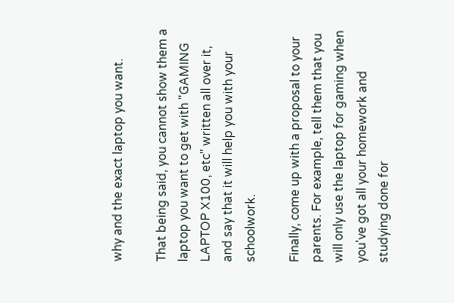why and the exact laptop you want.

That being said, you cannot show them a laptop you want to get with "GAMING LAPTOP X100, etc" written all over it, and say that it will help you with your schoolwork.

Finally, come up with a proposal to your parents. For example, tell them that you will only use the laptop for gaming when you've got all your homework and studying done for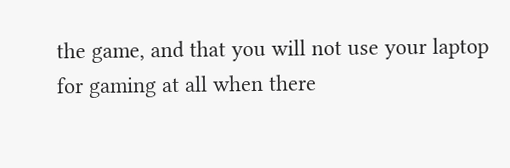the game, and that you will not use your laptop for gaming at all when there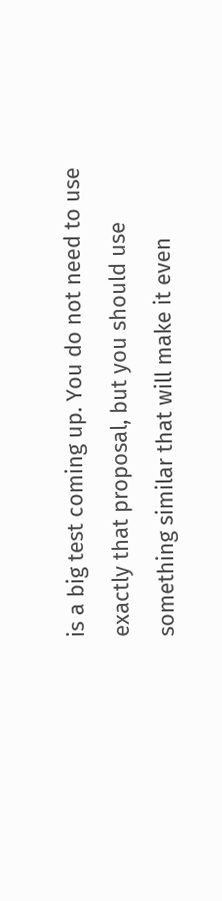is a big test coming up. You do not need to use exactly that proposal, but you should use something similar that will make it even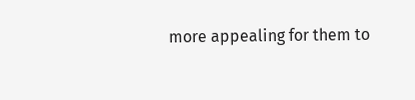more appealing for them to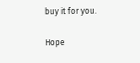buy it for you.

Hope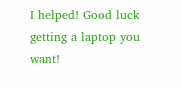I helped! Good luck getting a laptop you want!